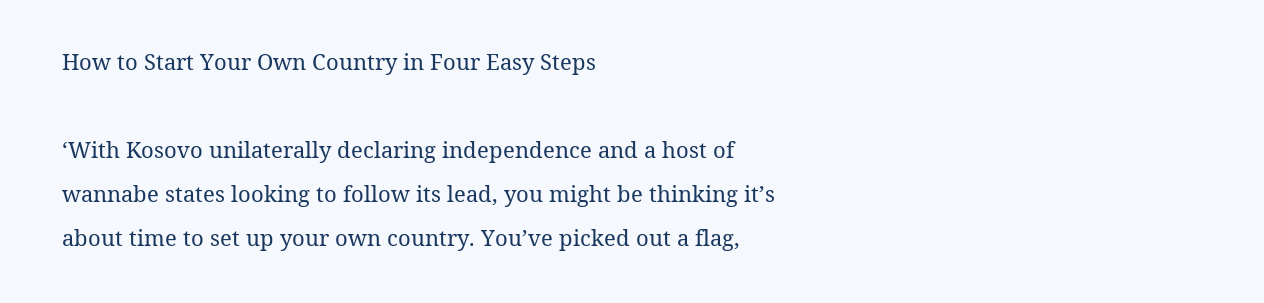How to Start Your Own Country in Four Easy Steps

‘With Kosovo unilaterally declaring independence and a host of wannabe states looking to follow its lead, you might be thinking it’s about time to set up your own country. You’ve picked out a flag,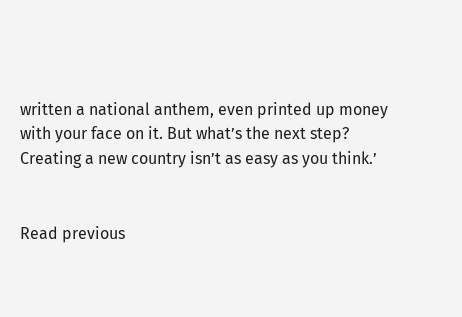written a national anthem, even printed up money with your face on it. But what’s the next step? Creating a new country isn’t as easy as you think.’


Read previous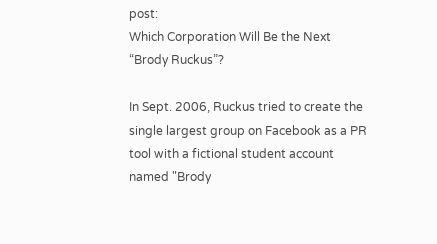post:
Which Corporation Will Be the Next “Brody Ruckus”?

In Sept. 2006, Ruckus tried to create the single largest group on Facebook as a PR tool with a fictional student account named "Brody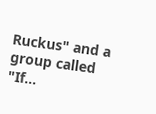Ruckus" and a group called "If...